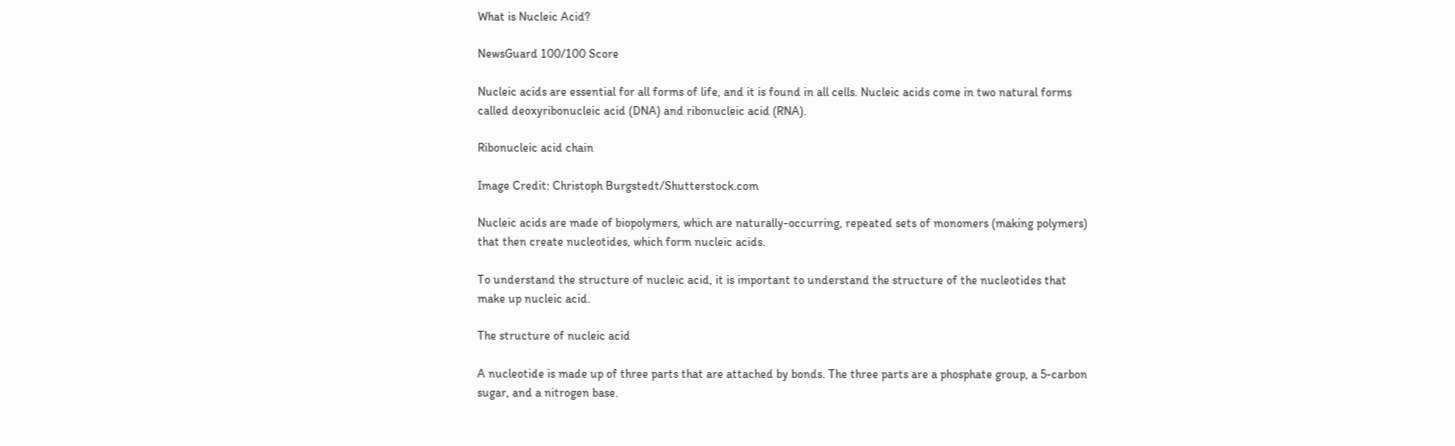What is Nucleic Acid?

NewsGuard 100/100 Score

Nucleic acids are essential for all forms of life, and it is found in all cells. Nucleic acids come in two natural forms called deoxyribonucleic acid (DNA) and ribonucleic acid (RNA).

Ribonucleic acid chain

Image Credit: Christoph Burgstedt/Shutterstock.com

Nucleic acids are made of biopolymers, which are naturally-occurring, repeated sets of monomers (making polymers) that then create nucleotides, which form nucleic acids.

To understand the structure of nucleic acid, it is important to understand the structure of the nucleotides that make up nucleic acid.

The structure of nucleic acid

A nucleotide is made up of three parts that are attached by bonds. The three parts are a phosphate group, a 5-carbon sugar, and a nitrogen base.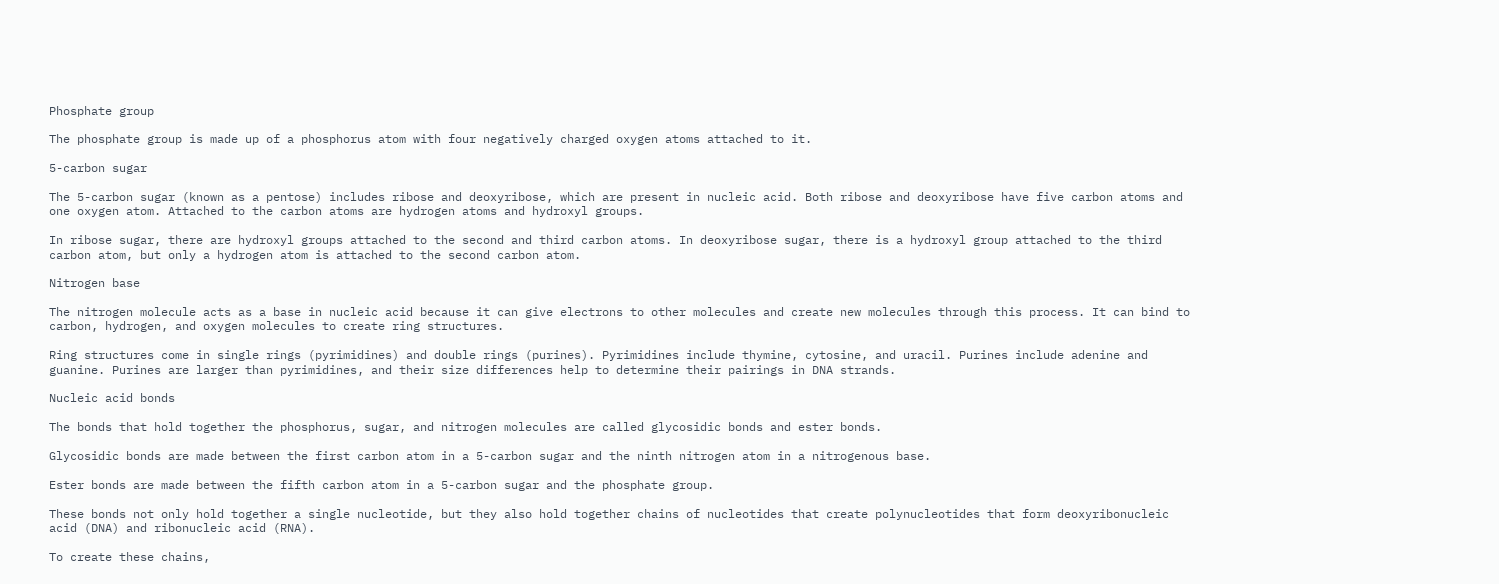Phosphate group

The phosphate group is made up of a phosphorus atom with four negatively charged oxygen atoms attached to it.

5-carbon sugar

The 5-carbon sugar (known as a pentose) includes ribose and deoxyribose, which are present in nucleic acid. Both ribose and deoxyribose have five carbon atoms and one oxygen atom. Attached to the carbon atoms are hydrogen atoms and hydroxyl groups.

In ribose sugar, there are hydroxyl groups attached to the second and third carbon atoms. In deoxyribose sugar, there is a hydroxyl group attached to the third carbon atom, but only a hydrogen atom is attached to the second carbon atom.

Nitrogen base

The nitrogen molecule acts as a base in nucleic acid because it can give electrons to other molecules and create new molecules through this process. It can bind to carbon, hydrogen, and oxygen molecules to create ring structures.

Ring structures come in single rings (pyrimidines) and double rings (purines). Pyrimidines include thymine, cytosine, and uracil. Purines include adenine and guanine. Purines are larger than pyrimidines, and their size differences help to determine their pairings in DNA strands.

Nucleic acid bonds

The bonds that hold together the phosphorus, sugar, and nitrogen molecules are called glycosidic bonds and ester bonds.

Glycosidic bonds are made between the first carbon atom in a 5-carbon sugar and the ninth nitrogen atom in a nitrogenous base.

Ester bonds are made between the fifth carbon atom in a 5-carbon sugar and the phosphate group.

These bonds not only hold together a single nucleotide, but they also hold together chains of nucleotides that create polynucleotides that form deoxyribonucleic acid (DNA) and ribonucleic acid (RNA).

To create these chains,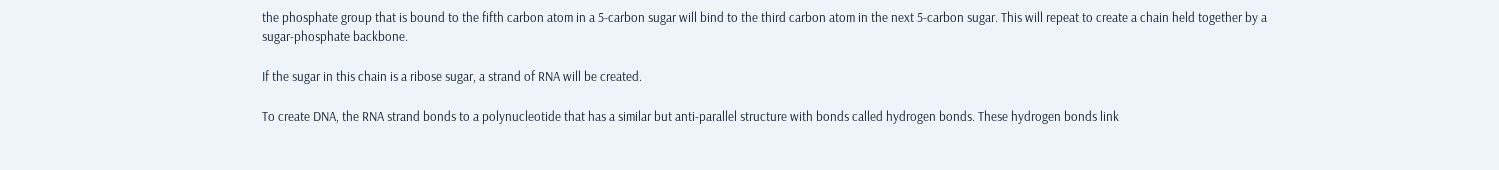the phosphate group that is bound to the fifth carbon atom in a 5-carbon sugar will bind to the third carbon atom in the next 5-carbon sugar. This will repeat to create a chain held together by a sugar-phosphate backbone.

If the sugar in this chain is a ribose sugar, a strand of RNA will be created.

To create DNA, the RNA strand bonds to a polynucleotide that has a similar but anti-parallel structure with bonds called hydrogen bonds. These hydrogen bonds link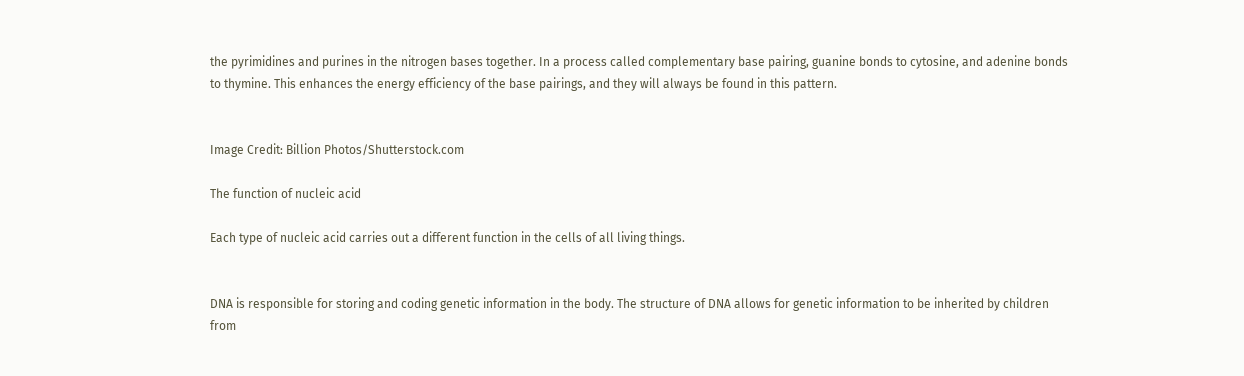the pyrimidines and purines in the nitrogen bases together. In a process called complementary base pairing, guanine bonds to cytosine, and adenine bonds to thymine. This enhances the energy efficiency of the base pairings, and they will always be found in this pattern.


Image Credit: Billion Photos/Shutterstock.com

The function of nucleic acid

Each type of nucleic acid carries out a different function in the cells of all living things.


DNA is responsible for storing and coding genetic information in the body. The structure of DNA allows for genetic information to be inherited by children from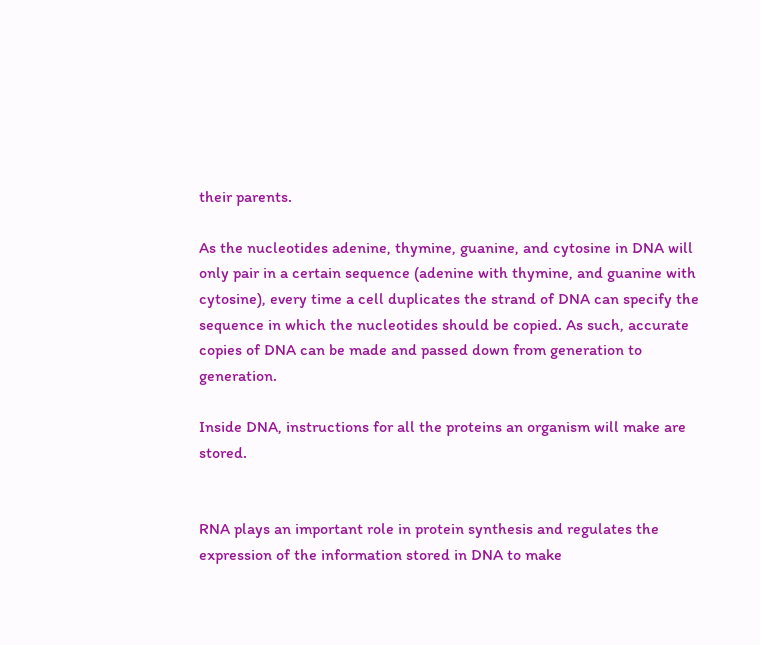their parents.

As the nucleotides adenine, thymine, guanine, and cytosine in DNA will only pair in a certain sequence (adenine with thymine, and guanine with cytosine), every time a cell duplicates the strand of DNA can specify the sequence in which the nucleotides should be copied. As such, accurate copies of DNA can be made and passed down from generation to generation.

Inside DNA, instructions for all the proteins an organism will make are stored.


RNA plays an important role in protein synthesis and regulates the expression of the information stored in DNA to make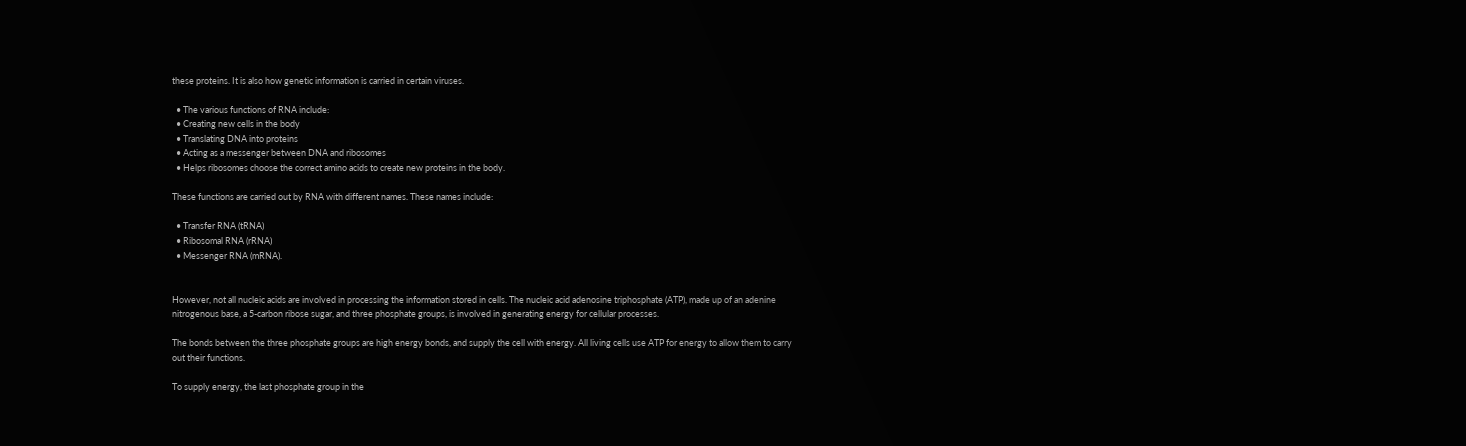these proteins. It is also how genetic information is carried in certain viruses.

  • The various functions of RNA include:
  • Creating new cells in the body
  • Translating DNA into proteins
  • Acting as a messenger between DNA and ribosomes
  • Helps ribosomes choose the correct amino acids to create new proteins in the body.

These functions are carried out by RNA with different names. These names include:

  • Transfer RNA (tRNA)
  • Ribosomal RNA (rRNA)
  • Messenger RNA (mRNA).


However, not all nucleic acids are involved in processing the information stored in cells. The nucleic acid adenosine triphosphate (ATP), made up of an adenine nitrogenous base, a 5-carbon ribose sugar, and three phosphate groups, is involved in generating energy for cellular processes.

The bonds between the three phosphate groups are high energy bonds, and supply the cell with energy. All living cells use ATP for energy to allow them to carry out their functions.

To supply energy, the last phosphate group in the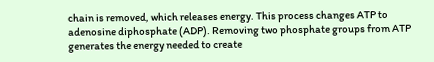chain is removed, which releases energy. This process changes ATP to adenosine diphosphate (ADP). Removing two phosphate groups from ATP generates the energy needed to create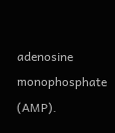adenosine monophosphate (AMP).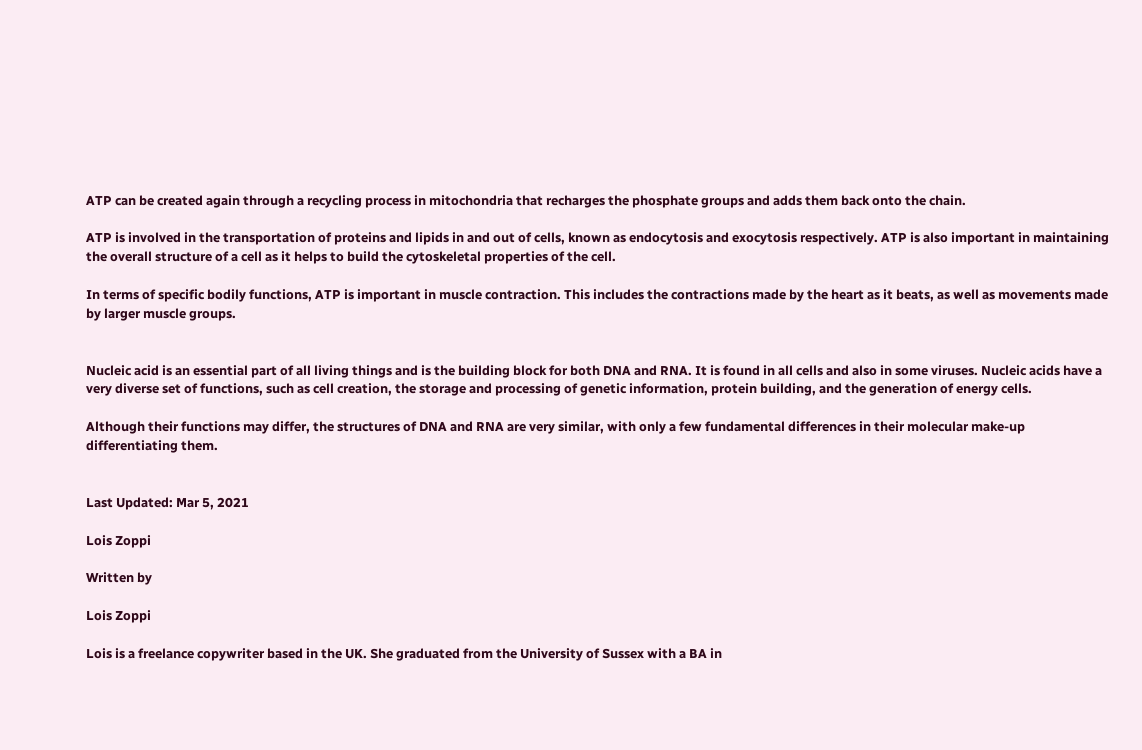ATP can be created again through a recycling process in mitochondria that recharges the phosphate groups and adds them back onto the chain.

ATP is involved in the transportation of proteins and lipids in and out of cells, known as endocytosis and exocytosis respectively. ATP is also important in maintaining the overall structure of a cell as it helps to build the cytoskeletal properties of the cell.

In terms of specific bodily functions, ATP is important in muscle contraction. This includes the contractions made by the heart as it beats, as well as movements made by larger muscle groups.


Nucleic acid is an essential part of all living things and is the building block for both DNA and RNA. It is found in all cells and also in some viruses. Nucleic acids have a very diverse set of functions, such as cell creation, the storage and processing of genetic information, protein building, and the generation of energy cells.

Although their functions may differ, the structures of DNA and RNA are very similar, with only a few fundamental differences in their molecular make-up differentiating them.


Last Updated: Mar 5, 2021

Lois Zoppi

Written by

Lois Zoppi

Lois is a freelance copywriter based in the UK. She graduated from the University of Sussex with a BA in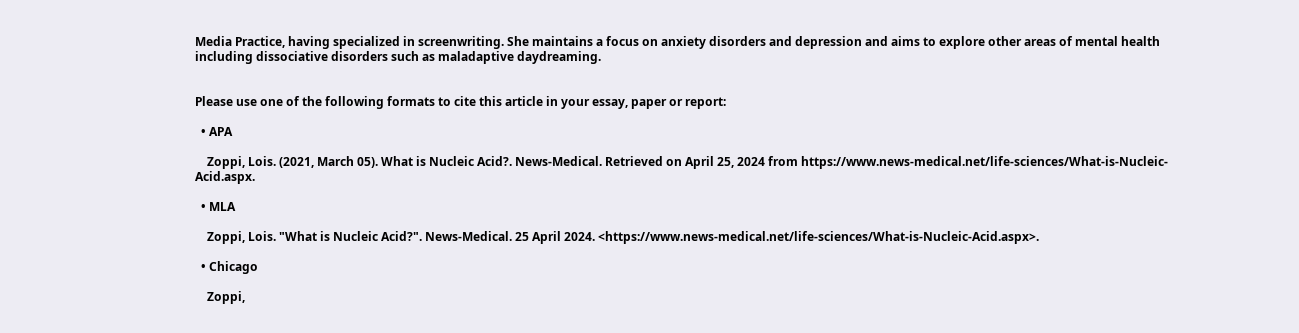Media Practice, having specialized in screenwriting. She maintains a focus on anxiety disorders and depression and aims to explore other areas of mental health including dissociative disorders such as maladaptive daydreaming.


Please use one of the following formats to cite this article in your essay, paper or report:

  • APA

    Zoppi, Lois. (2021, March 05). What is Nucleic Acid?. News-Medical. Retrieved on April 25, 2024 from https://www.news-medical.net/life-sciences/What-is-Nucleic-Acid.aspx.

  • MLA

    Zoppi, Lois. "What is Nucleic Acid?". News-Medical. 25 April 2024. <https://www.news-medical.net/life-sciences/What-is-Nucleic-Acid.aspx>.

  • Chicago

    Zoppi,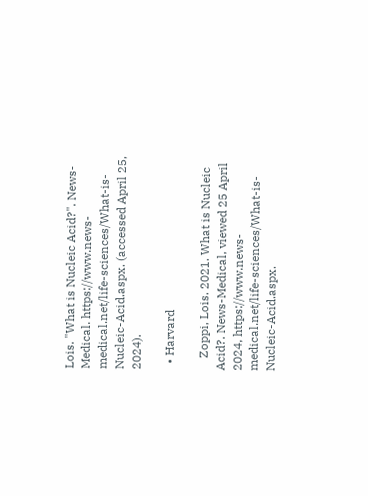Lois. "What is Nucleic Acid?". News-Medical. https://www.news-medical.net/life-sciences/What-is-Nucleic-Acid.aspx. (accessed April 25, 2024).

  • Harvard

    Zoppi, Lois. 2021. What is Nucleic Acid?. News-Medical, viewed 25 April 2024, https://www.news-medical.net/life-sciences/What-is-Nucleic-Acid.aspx.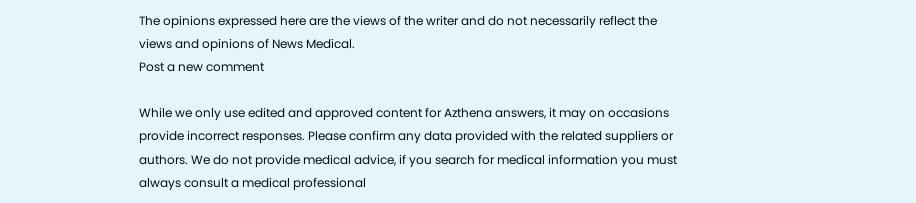The opinions expressed here are the views of the writer and do not necessarily reflect the views and opinions of News Medical.
Post a new comment

While we only use edited and approved content for Azthena answers, it may on occasions provide incorrect responses. Please confirm any data provided with the related suppliers or authors. We do not provide medical advice, if you search for medical information you must always consult a medical professional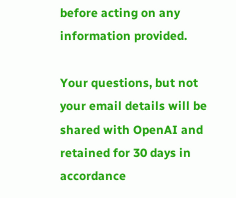before acting on any information provided.

Your questions, but not your email details will be shared with OpenAI and retained for 30 days in accordance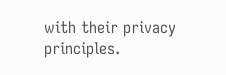with their privacy principles.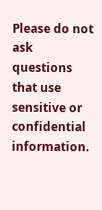Please do not ask questions that use sensitive or confidential information.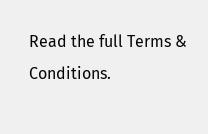Read the full Terms & Conditions.